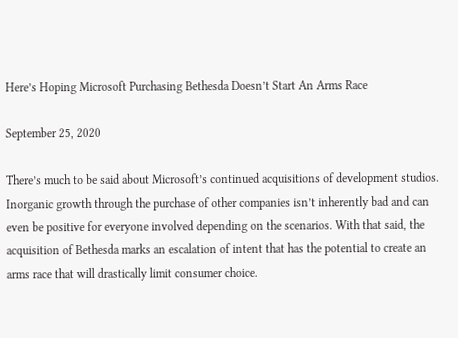Here’s Hoping Microsoft Purchasing Bethesda Doesn’t Start An Arms Race

September 25, 2020

There’s much to be said about Microsoft’s continued acquisitions of development studios. Inorganic growth through the purchase of other companies isn’t inherently bad and can even be positive for everyone involved depending on the scenarios. With that said, the acquisition of Bethesda marks an escalation of intent that has the potential to create an arms race that will drastically limit consumer choice.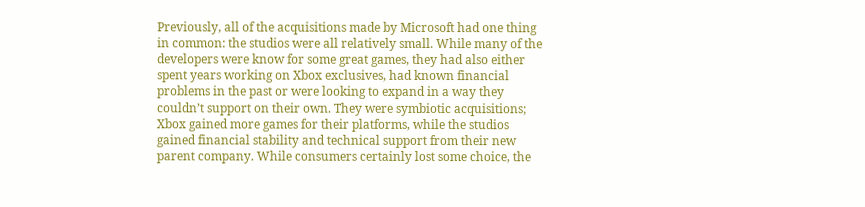Previously, all of the acquisitions made by Microsoft had one thing in common: the studios were all relatively small. While many of the developers were know for some great games, they had also either spent years working on Xbox exclusives, had known financial problems in the past or were looking to expand in a way they couldn’t support on their own. They were symbiotic acquisitions; Xbox gained more games for their platforms, while the studios gained financial stability and technical support from their new parent company. While consumers certainly lost some choice, the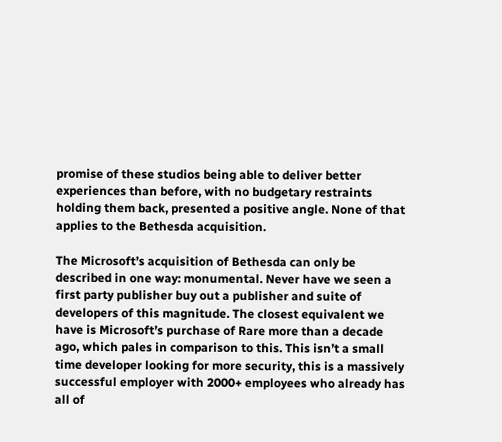promise of these studios being able to deliver better experiences than before, with no budgetary restraints holding them back, presented a positive angle. None of that applies to the Bethesda acquisition.

The Microsoft’s acquisition of Bethesda can only be described in one way: monumental. Never have we seen a first party publisher buy out a publisher and suite of developers of this magnitude. The closest equivalent we have is Microsoft’s purchase of Rare more than a decade ago, which pales in comparison to this. This isn’t a small time developer looking for more security, this is a massively successful employer with 2000+ employees who already has all of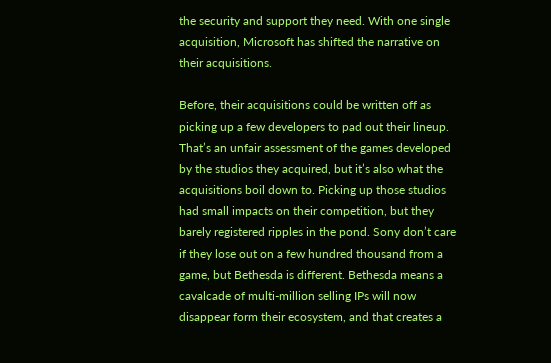the security and support they need. With one single acquisition, Microsoft has shifted the narrative on their acquisitions.

Before, their acquisitions could be written off as picking up a few developers to pad out their lineup. That’s an unfair assessment of the games developed by the studios they acquired, but it’s also what the acquisitions boil down to. Picking up those studios had small impacts on their competition, but they barely registered ripples in the pond. Sony don’t care if they lose out on a few hundred thousand from a game, but Bethesda is different. Bethesda means a cavalcade of multi-million selling IPs will now disappear form their ecosystem, and that creates a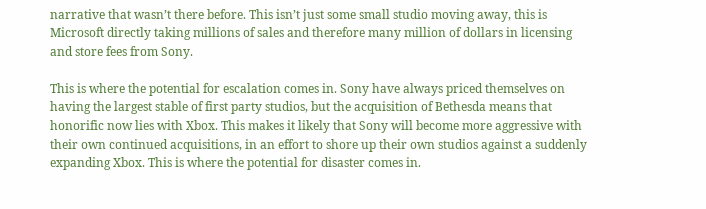narrative that wasn’t there before. This isn’t just some small studio moving away, this is Microsoft directly taking millions of sales and therefore many million of dollars in licensing and store fees from Sony.

This is where the potential for escalation comes in. Sony have always priced themselves on having the largest stable of first party studios, but the acquisition of Bethesda means that honorific now lies with Xbox. This makes it likely that Sony will become more aggressive with their own continued acquisitions, in an effort to shore up their own studios against a suddenly expanding Xbox. This is where the potential for disaster comes in.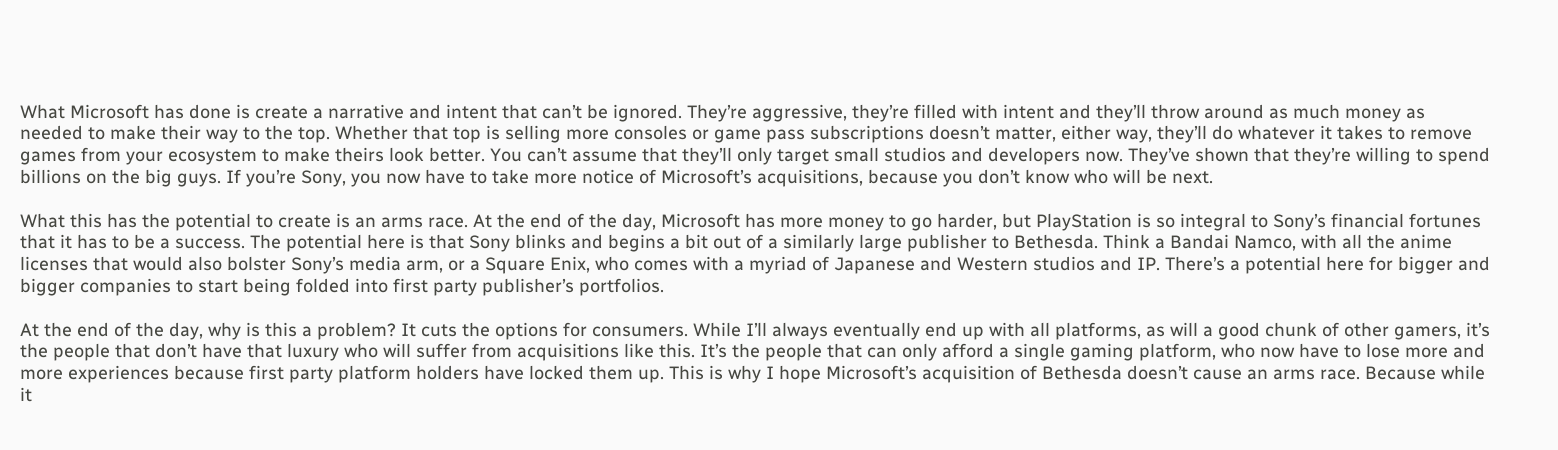What Microsoft has done is create a narrative and intent that can’t be ignored. They’re aggressive, they’re filled with intent and they’ll throw around as much money as needed to make their way to the top. Whether that top is selling more consoles or game pass subscriptions doesn’t matter, either way, they’ll do whatever it takes to remove games from your ecosystem to make theirs look better. You can’t assume that they’ll only target small studios and developers now. They’ve shown that they’re willing to spend billions on the big guys. If you’re Sony, you now have to take more notice of Microsoft’s acquisitions, because you don’t know who will be next.

What this has the potential to create is an arms race. At the end of the day, Microsoft has more money to go harder, but PlayStation is so integral to Sony’s financial fortunes that it has to be a success. The potential here is that Sony blinks and begins a bit out of a similarly large publisher to Bethesda. Think a Bandai Namco, with all the anime licenses that would also bolster Sony’s media arm, or a Square Enix, who comes with a myriad of Japanese and Western studios and IP. There’s a potential here for bigger and bigger companies to start being folded into first party publisher’s portfolios.

At the end of the day, why is this a problem? It cuts the options for consumers. While I’ll always eventually end up with all platforms, as will a good chunk of other gamers, it’s the people that don’t have that luxury who will suffer from acquisitions like this. It’s the people that can only afford a single gaming platform, who now have to lose more and more experiences because first party platform holders have locked them up. This is why I hope Microsoft’s acquisition of Bethesda doesn’t cause an arms race. Because while it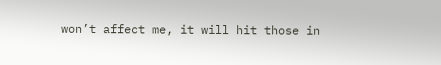won’t affect me, it will hit those in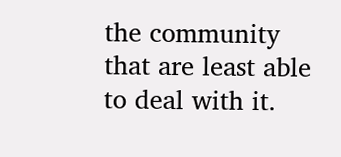the community that are least able to deal with it.